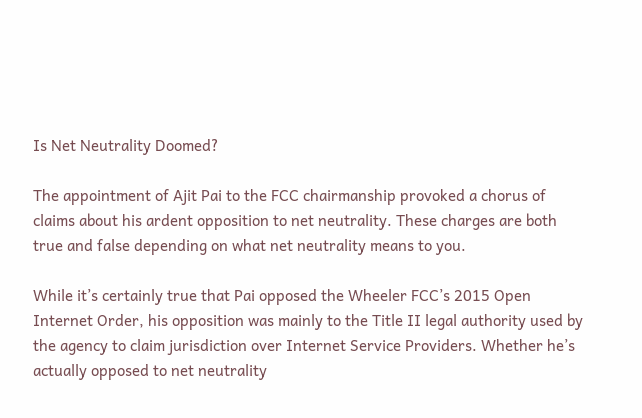Is Net Neutrality Doomed?

The appointment of Ajit Pai to the FCC chairmanship provoked a chorus of claims about his ardent opposition to net neutrality. These charges are both true and false depending on what net neutrality means to you.

While it’s certainly true that Pai opposed the Wheeler FCC’s 2015 Open Internet Order, his opposition was mainly to the Title II legal authority used by the agency to claim jurisdiction over Internet Service Providers. Whether he’s actually opposed to net neutrality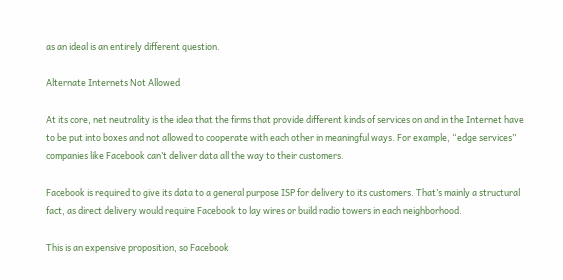as an ideal is an entirely different question.

Alternate Internets Not Allowed

At its core, net neutrality is the idea that the firms that provide different kinds of services on and in the Internet have to be put into boxes and not allowed to cooperate with each other in meaningful ways. For example, “edge services” companies like Facebook can’t deliver data all the way to their customers.

Facebook is required to give its data to a general purpose ISP for delivery to its customers. That’s mainly a structural fact, as direct delivery would require Facebook to lay wires or build radio towers in each neighborhood.

This is an expensive proposition, so Facebook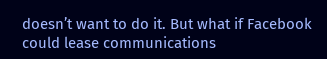doesn’t want to do it. But what if Facebook could lease communications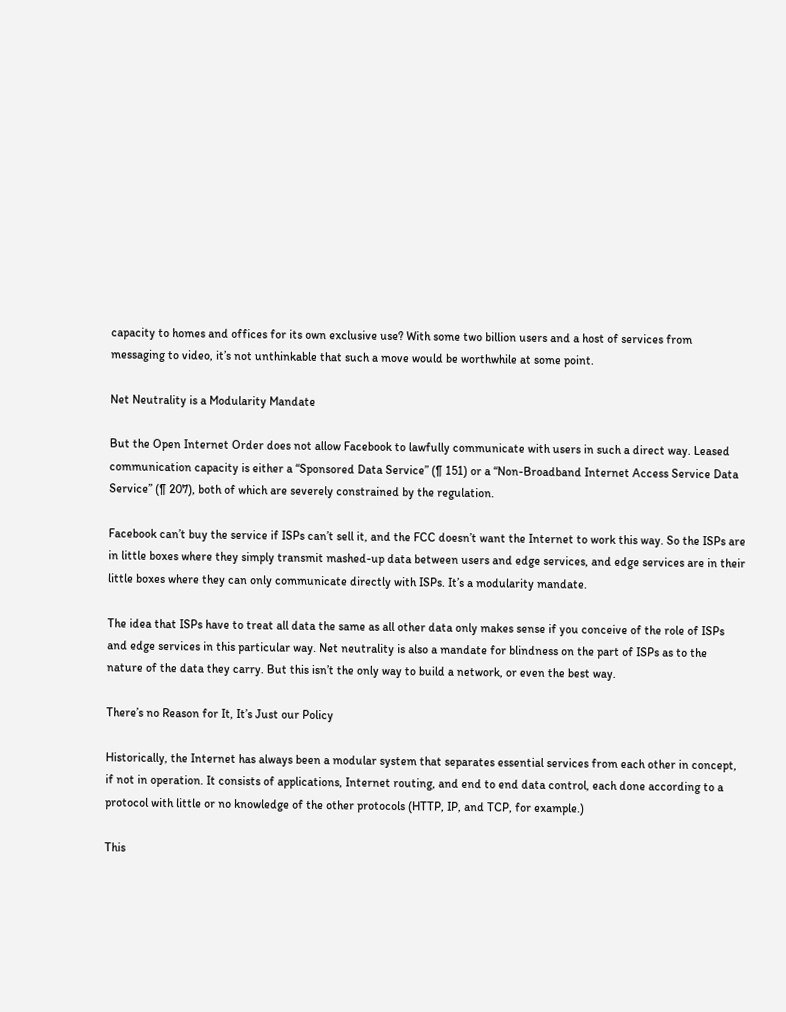capacity to homes and offices for its own exclusive use? With some two billion users and a host of services from messaging to video, it’s not unthinkable that such a move would be worthwhile at some point.

Net Neutrality is a Modularity Mandate

But the Open Internet Order does not allow Facebook to lawfully communicate with users in such a direct way. Leased communication capacity is either a “Sponsored Data Service” (¶ 151) or a “Non-Broadband Internet Access Service Data Service” (¶ 207), both of which are severely constrained by the regulation.

Facebook can’t buy the service if ISPs can’t sell it, and the FCC doesn’t want the Internet to work this way. So the ISPs are in little boxes where they simply transmit mashed-up data between users and edge services, and edge services are in their little boxes where they can only communicate directly with ISPs. It’s a modularity mandate.

The idea that ISPs have to treat all data the same as all other data only makes sense if you conceive of the role of ISPs and edge services in this particular way. Net neutrality is also a mandate for blindness on the part of ISPs as to the nature of the data they carry. But this isn’t the only way to build a network, or even the best way.

There’s no Reason for It, It’s Just our Policy

Historically, the Internet has always been a modular system that separates essential services from each other in concept, if not in operation. It consists of applications, Internet routing, and end to end data control, each done according to a protocol with little or no knowledge of the other protocols (HTTP, IP, and TCP, for example.)

This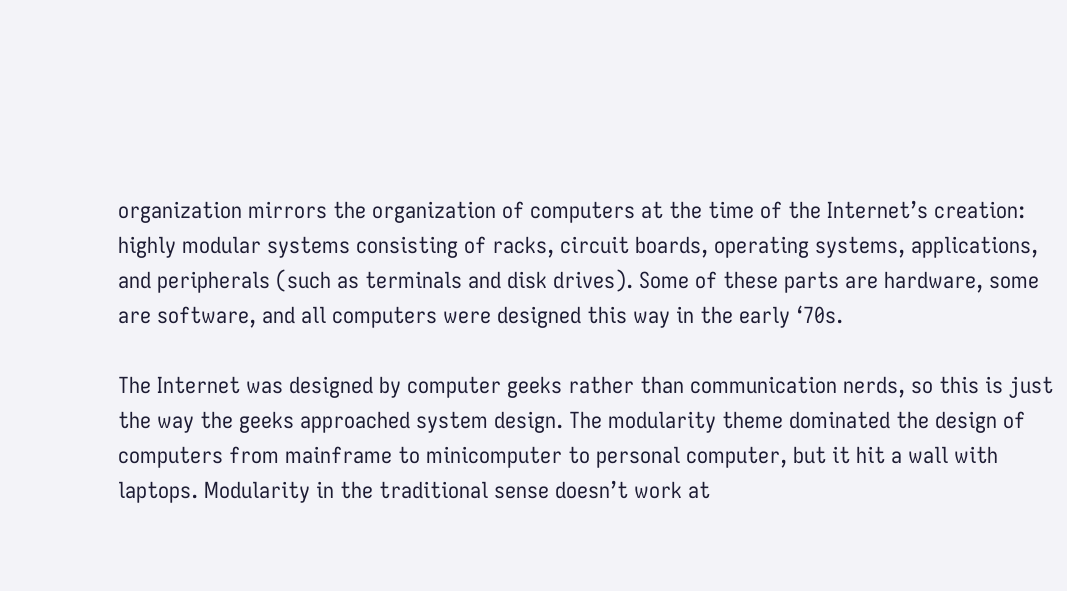organization mirrors the organization of computers at the time of the Internet’s creation: highly modular systems consisting of racks, circuit boards, operating systems, applications, and peripherals (such as terminals and disk drives). Some of these parts are hardware, some are software, and all computers were designed this way in the early ‘70s.

The Internet was designed by computer geeks rather than communication nerds, so this is just the way the geeks approached system design. The modularity theme dominated the design of computers from mainframe to minicomputer to personal computer, but it hit a wall with laptops. Modularity in the traditional sense doesn’t work at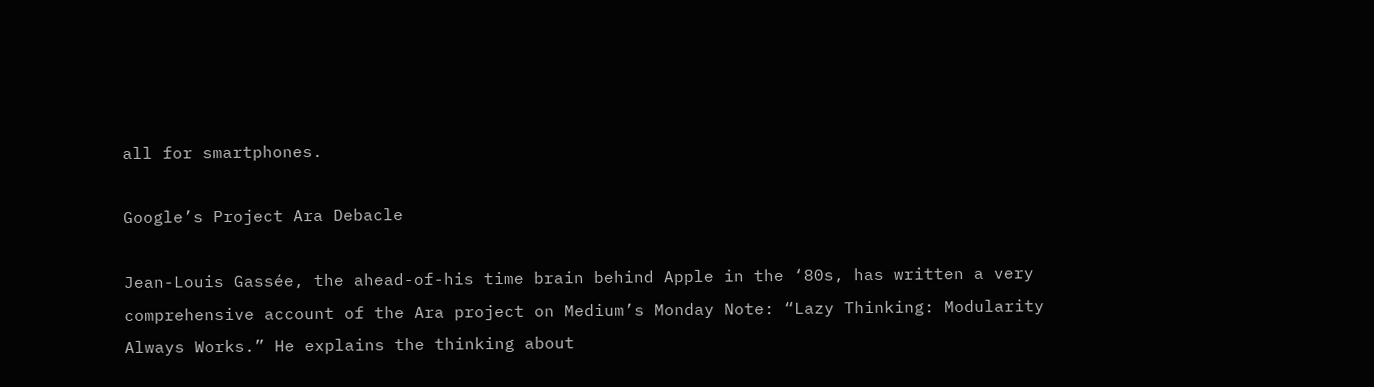all for smartphones.

Google’s Project Ara Debacle

Jean-Louis Gassée, the ahead-of-his time brain behind Apple in the ‘80s, has written a very comprehensive account of the Ara project on Medium’s Monday Note: “Lazy Thinking: Modularity Always Works.” He explains the thinking about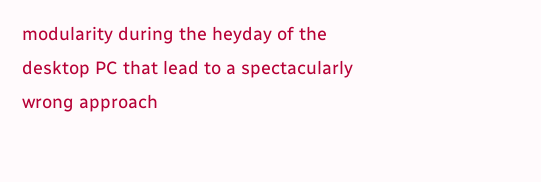modularity during the heyday of the desktop PC that lead to a spectacularly wrong approach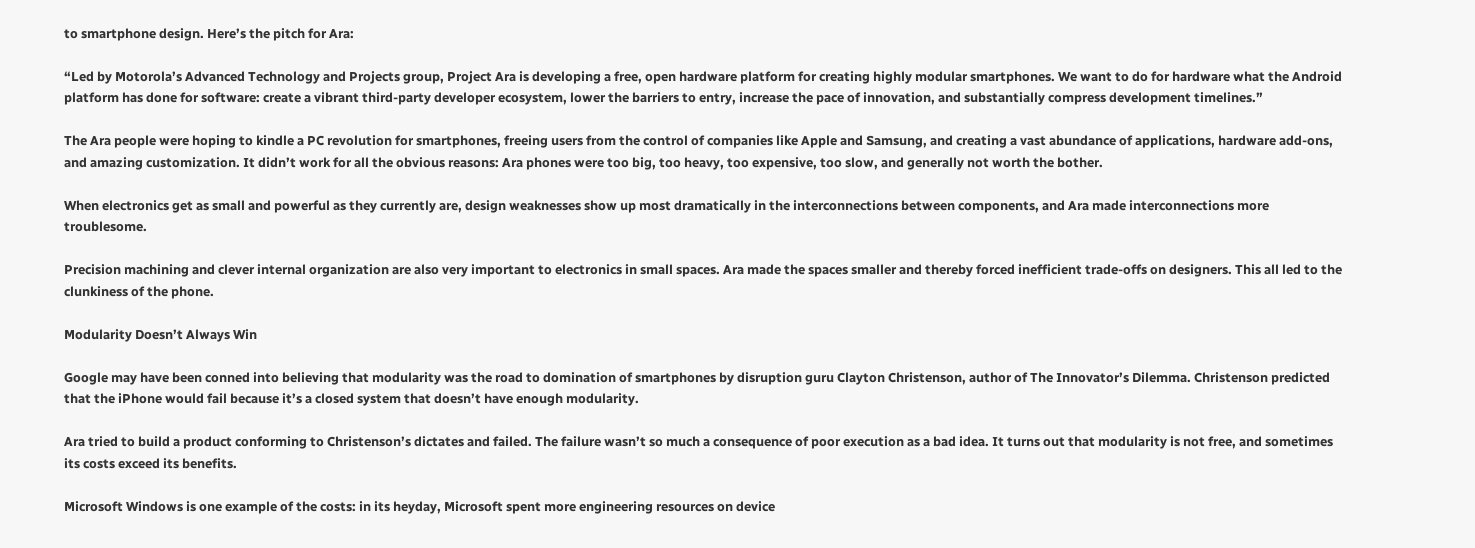to smartphone design. Here’s the pitch for Ara:

“Led by Motorola’s Advanced Technology and Projects group, Project Ara is developing a free, open hardware platform for creating highly modular smartphones. We want to do for hardware what the Android platform has done for software: create a vibrant third-party developer ecosystem, lower the barriers to entry, increase the pace of innovation, and substantially compress development timelines.”

The Ara people were hoping to kindle a PC revolution for smartphones, freeing users from the control of companies like Apple and Samsung, and creating a vast abundance of applications, hardware add-ons, and amazing customization. It didn’t work for all the obvious reasons: Ara phones were too big, too heavy, too expensive, too slow, and generally not worth the bother.

When electronics get as small and powerful as they currently are, design weaknesses show up most dramatically in the interconnections between components, and Ara made interconnections more troublesome.

Precision machining and clever internal organization are also very important to electronics in small spaces. Ara made the spaces smaller and thereby forced inefficient trade-offs on designers. This all led to the clunkiness of the phone.

Modularity Doesn’t Always Win

Google may have been conned into believing that modularity was the road to domination of smartphones by disruption guru Clayton Christenson, author of The Innovator’s Dilemma. Christenson predicted that the iPhone would fail because it’s a closed system that doesn’t have enough modularity.

Ara tried to build a product conforming to Christenson’s dictates and failed. The failure wasn’t so much a consequence of poor execution as a bad idea. It turns out that modularity is not free, and sometimes its costs exceed its benefits.

Microsoft Windows is one example of the costs: in its heyday, Microsoft spent more engineering resources on device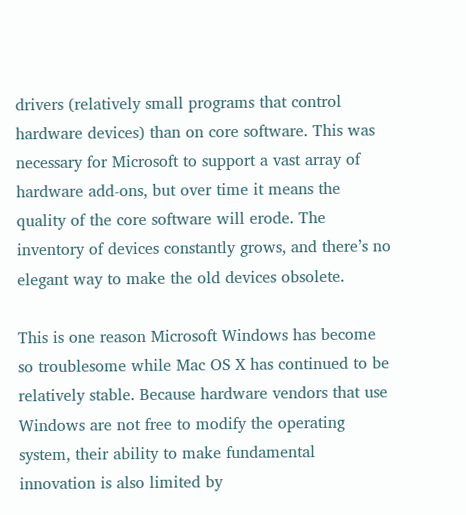drivers (relatively small programs that control hardware devices) than on core software. This was necessary for Microsoft to support a vast array of hardware add-ons, but over time it means the quality of the core software will erode. The inventory of devices constantly grows, and there’s no elegant way to make the old devices obsolete.

This is one reason Microsoft Windows has become so troublesome while Mac OS X has continued to be relatively stable. Because hardware vendors that use Windows are not free to modify the operating system, their ability to make fundamental innovation is also limited by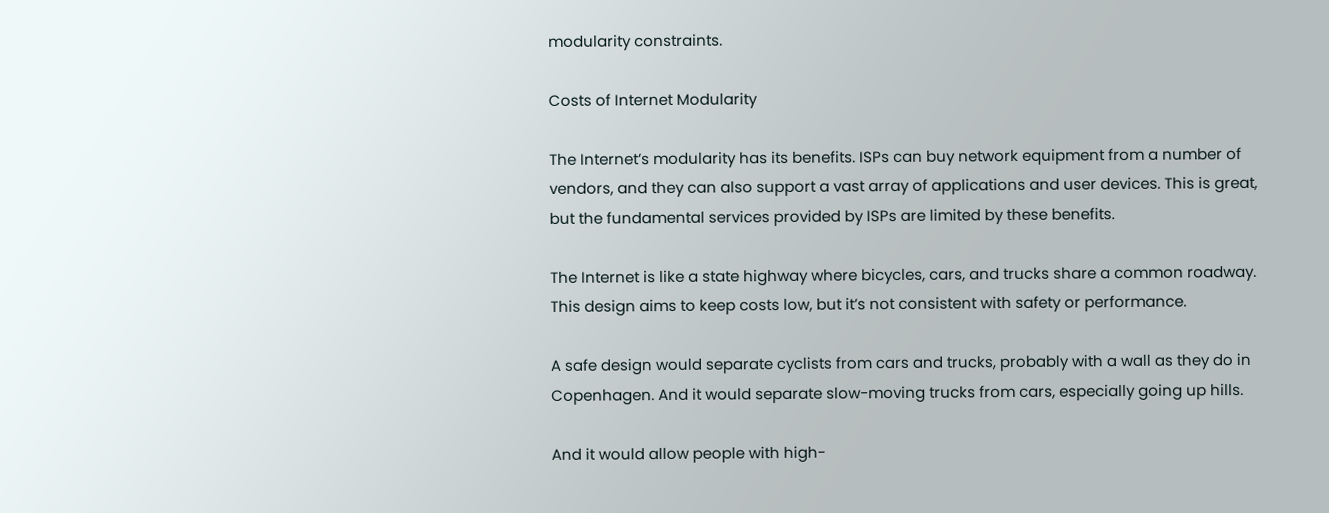modularity constraints.

Costs of Internet Modularity

The Internet’s modularity has its benefits. ISPs can buy network equipment from a number of vendors, and they can also support a vast array of applications and user devices. This is great, but the fundamental services provided by ISPs are limited by these benefits.

The Internet is like a state highway where bicycles, cars, and trucks share a common roadway. This design aims to keep costs low, but it’s not consistent with safety or performance.

A safe design would separate cyclists from cars and trucks, probably with a wall as they do in Copenhagen. And it would separate slow-moving trucks from cars, especially going up hills.

And it would allow people with high-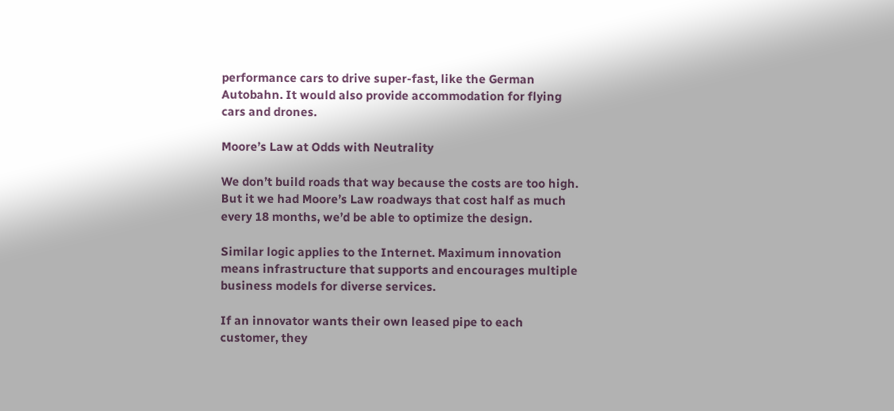performance cars to drive super-fast, like the German Autobahn. It would also provide accommodation for flying cars and drones.

Moore’s Law at Odds with Neutrality

We don’t build roads that way because the costs are too high. But it we had Moore’s Law roadways that cost half as much every 18 months, we’d be able to optimize the design.

Similar logic applies to the Internet. Maximum innovation means infrastructure that supports and encourages multiple business models for diverse services.

If an innovator wants their own leased pipe to each customer, they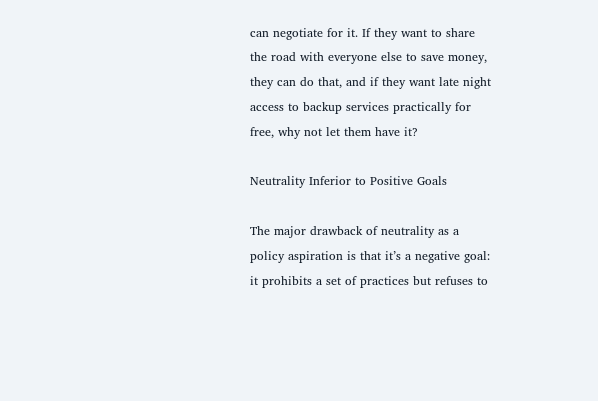can negotiate for it. If they want to share the road with everyone else to save money, they can do that, and if they want late night access to backup services practically for free, why not let them have it?

Neutrality Inferior to Positive Goals

The major drawback of neutrality as a policy aspiration is that it’s a negative goal: it prohibits a set of practices but refuses to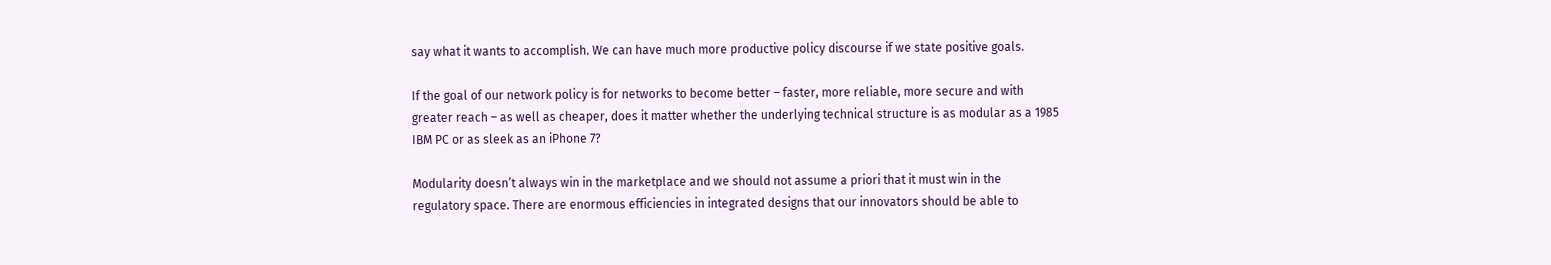say what it wants to accomplish. We can have much more productive policy discourse if we state positive goals.

If the goal of our network policy is for networks to become better – faster, more reliable, more secure and with greater reach – as well as cheaper, does it matter whether the underlying technical structure is as modular as a 1985 IBM PC or as sleek as an iPhone 7?

Modularity doesn’t always win in the marketplace and we should not assume a priori that it must win in the regulatory space. There are enormous efficiencies in integrated designs that our innovators should be able to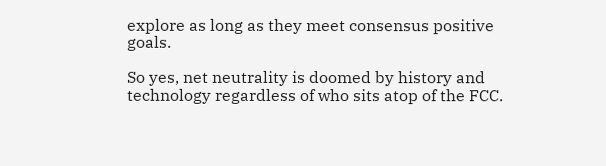explore as long as they meet consensus positive goals.

So yes, net neutrality is doomed by history and technology regardless of who sits atop of the FCC.